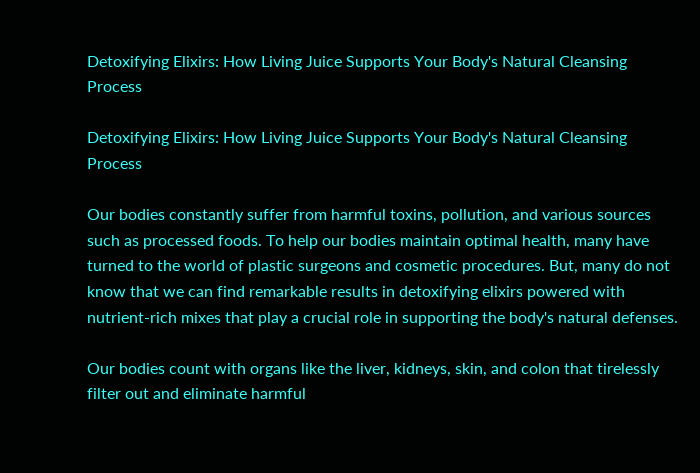Detoxifying Elixirs: How Living Juice Supports Your Body's Natural Cleansing Process

Detoxifying Elixirs: How Living Juice Supports Your Body's Natural Cleansing Process

Our bodies constantly suffer from harmful toxins, pollution, and various sources such as processed foods. To help our bodies maintain optimal health, many have turned to the world of plastic surgeons and cosmetic procedures. But, many do not know that we can find remarkable results in detoxifying elixirs powered with nutrient-rich mixes that play a crucial role in supporting the body's natural defenses.

Our bodies count with organs like the liver, kidneys, skin, and colon that tirelessly filter out and eliminate harmful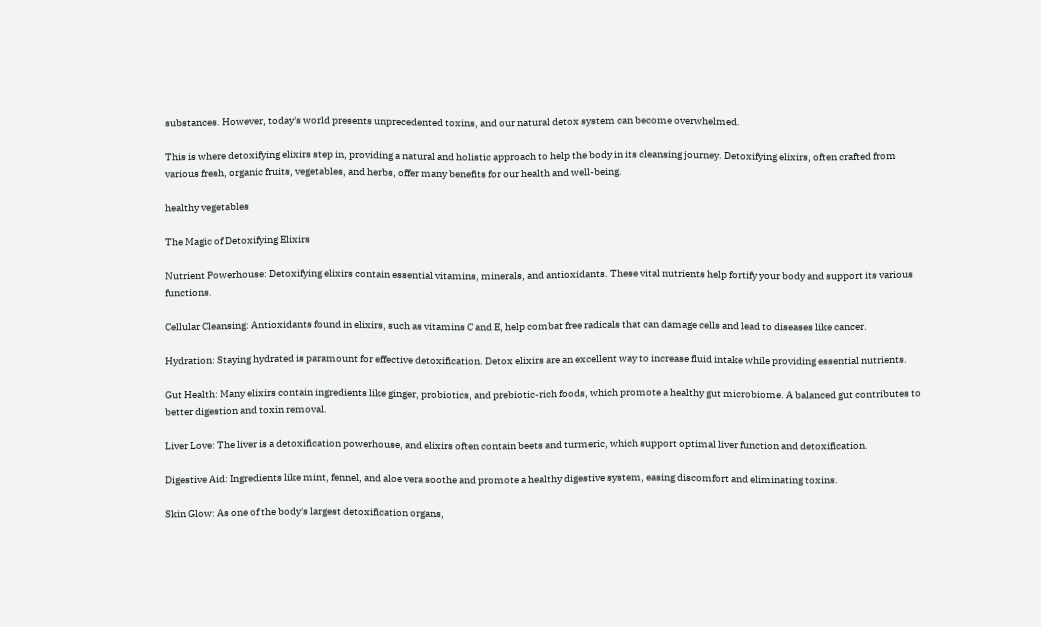substances. However, today's world presents unprecedented toxins, and our natural detox system can become overwhelmed.

This is where detoxifying elixirs step in, providing a natural and holistic approach to help the body in its cleansing journey. Detoxifying elixirs, often crafted from various fresh, organic fruits, vegetables, and herbs, offer many benefits for our health and well-being.

healthy vegetables

The Magic of Detoxifying Elixirs

Nutrient Powerhouse: Detoxifying elixirs contain essential vitamins, minerals, and antioxidants. These vital nutrients help fortify your body and support its various functions.

Cellular Cleansing: Antioxidants found in elixirs, such as vitamins C and E, help combat free radicals that can damage cells and lead to diseases like cancer.

Hydration: Staying hydrated is paramount for effective detoxification. Detox elixirs are an excellent way to increase fluid intake while providing essential nutrients.

Gut Health: Many elixirs contain ingredients like ginger, probiotics, and prebiotic-rich foods, which promote a healthy gut microbiome. A balanced gut contributes to better digestion and toxin removal.

Liver Love: The liver is a detoxification powerhouse, and elixirs often contain beets and turmeric, which support optimal liver function and detoxification.

Digestive Aid: Ingredients like mint, fennel, and aloe vera soothe and promote a healthy digestive system, easing discomfort and eliminating toxins.

Skin Glow: As one of the body's largest detoxification organs,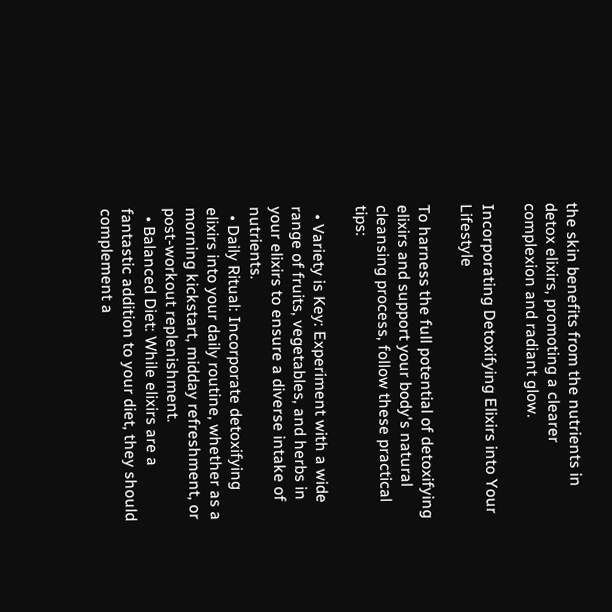the skin benefits from the nutrients in detox elixirs, promoting a clearer complexion and radiant glow.

Incorporating Detoxifying Elixirs into Your Lifestyle

To harness the full potential of detoxifying elixirs and support your body's natural cleansing process, follow these practical tips:

  • Variety is Key: Experiment with a wide range of fruits, vegetables, and herbs in your elixirs to ensure a diverse intake of nutrients.
  • Daily Ritual: Incorporate detoxifying elixirs into your daily routine, whether as a morning kickstart, midday refreshment, or post-workout replenishment.
  • Balanced Diet: While elixirs are a fantastic addition to your diet, they should complement a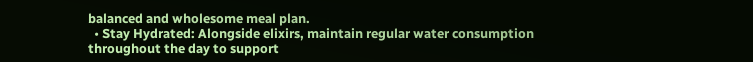balanced and wholesome meal plan.
  • Stay Hydrated: Alongside elixirs, maintain regular water consumption throughout the day to support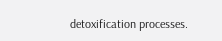detoxification processes.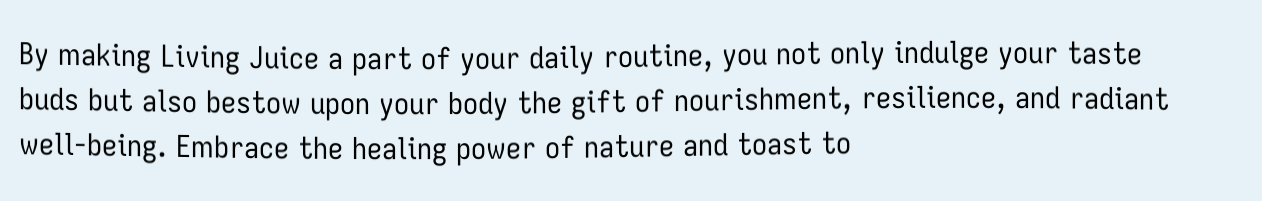By making Living Juice a part of your daily routine, you not only indulge your taste buds but also bestow upon your body the gift of nourishment, resilience, and radiant well-being. Embrace the healing power of nature and toast to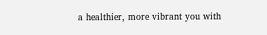a healthier, more vibrant you with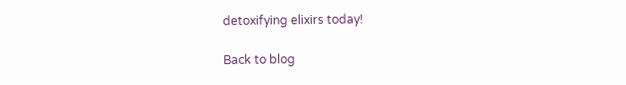detoxifying elixirs today!

Back to blog